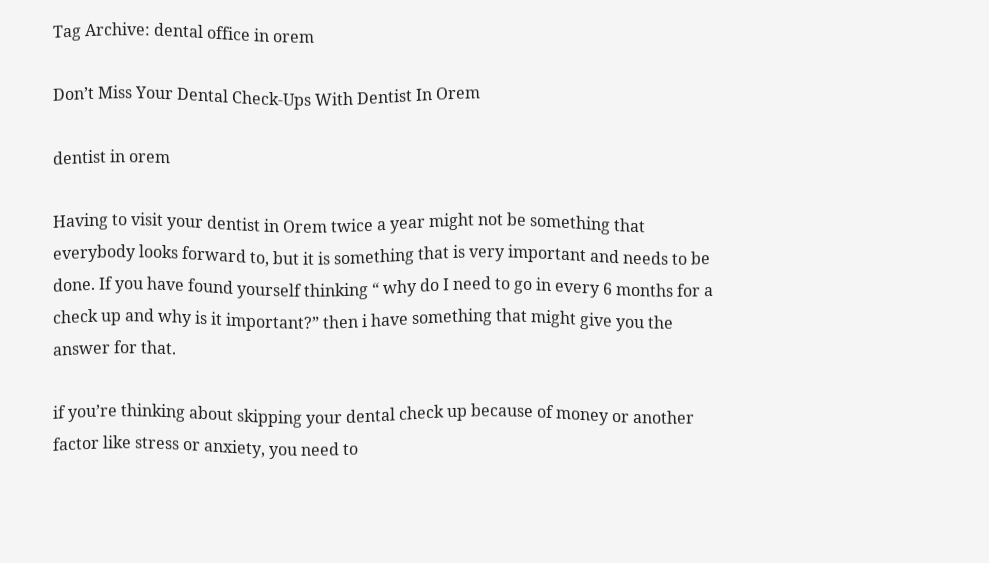Tag Archive: dental office in orem

Don’t Miss Your Dental Check-Ups With Dentist In Orem

dentist in orem

Having to visit your dentist in Orem twice a year might not be something that everybody looks forward to, but it is something that is very important and needs to be done. If you have found yourself thinking “ why do I need to go in every 6 months for a check up and why is it important?” then i have something that might give you the answer for that.

if you’re thinking about skipping your dental check up because of money or another factor like stress or anxiety, you need to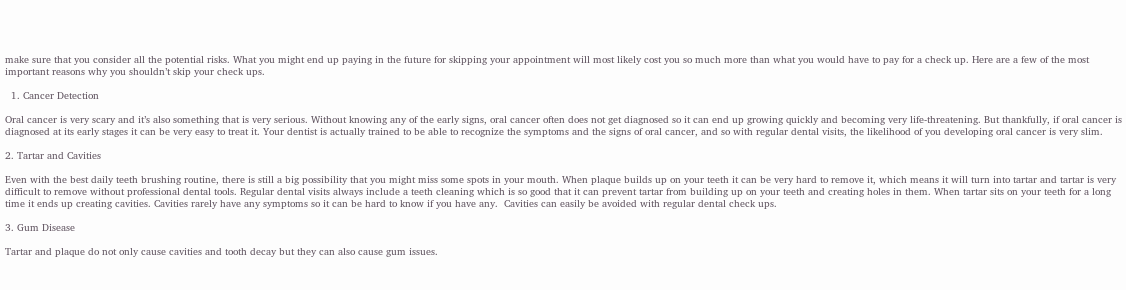make sure that you consider all the potential risks. What you might end up paying in the future for skipping your appointment will most likely cost you so much more than what you would have to pay for a check up. Here are a few of the most important reasons why you shouldn’t skip your check ups.

  1. Cancer Detection

Oral cancer is very scary and it’s also something that is very serious. Without knowing any of the early signs, oral cancer often does not get diagnosed so it can end up growing quickly and becoming very life-threatening. But thankfully, if oral cancer is diagnosed at its early stages it can be very easy to treat it. Your dentist is actually trained to be able to recognize the symptoms and the signs of oral cancer, and so with regular dental visits, the likelihood of you developing oral cancer is very slim.

2. Tartar and Cavities

Even with the best daily teeth brushing routine, there is still a big possibility that you might miss some spots in your mouth. When plaque builds up on your teeth it can be very hard to remove it, which means it will turn into tartar and tartar is very difficult to remove without professional dental tools. Regular dental visits always include a teeth cleaning which is so good that it can prevent tartar from building up on your teeth and creating holes in them. When tartar sits on your teeth for a long time it ends up creating cavities. Cavities rarely have any symptoms so it can be hard to know if you have any.  Cavities can easily be avoided with regular dental check ups.

3. Gum Disease

Tartar and plaque do not only cause cavities and tooth decay but they can also cause gum issues.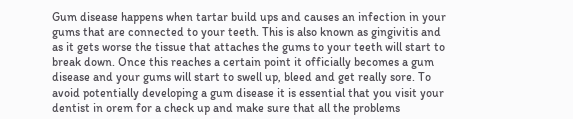Gum disease happens when tartar build ups and causes an infection in your gums that are connected to your teeth. This is also known as gingivitis and as it gets worse the tissue that attaches the gums to your teeth will start to break down. Once this reaches a certain point it officially becomes a gum disease and your gums will start to swell up, bleed and get really sore. To avoid potentially developing a gum disease it is essential that you visit your dentist in orem for a check up and make sure that all the problems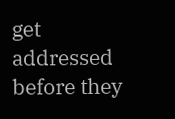get addressed before they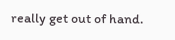really get out of hand.